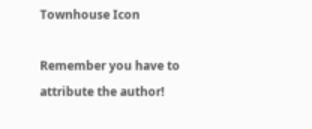Townhouse Icon

Remember you have to attribute the author!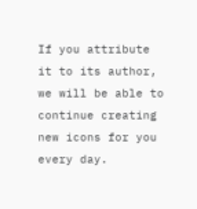If you attribute it to its author, we will be able to continue creating new icons for you every day.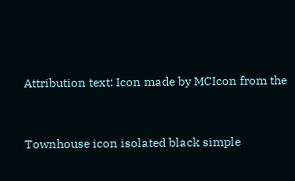Attribution text: Icon made by MCIcon from the


Townhouse icon isolated black simple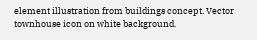element illustration from buildings concept. Vector townhouse icon on white background.